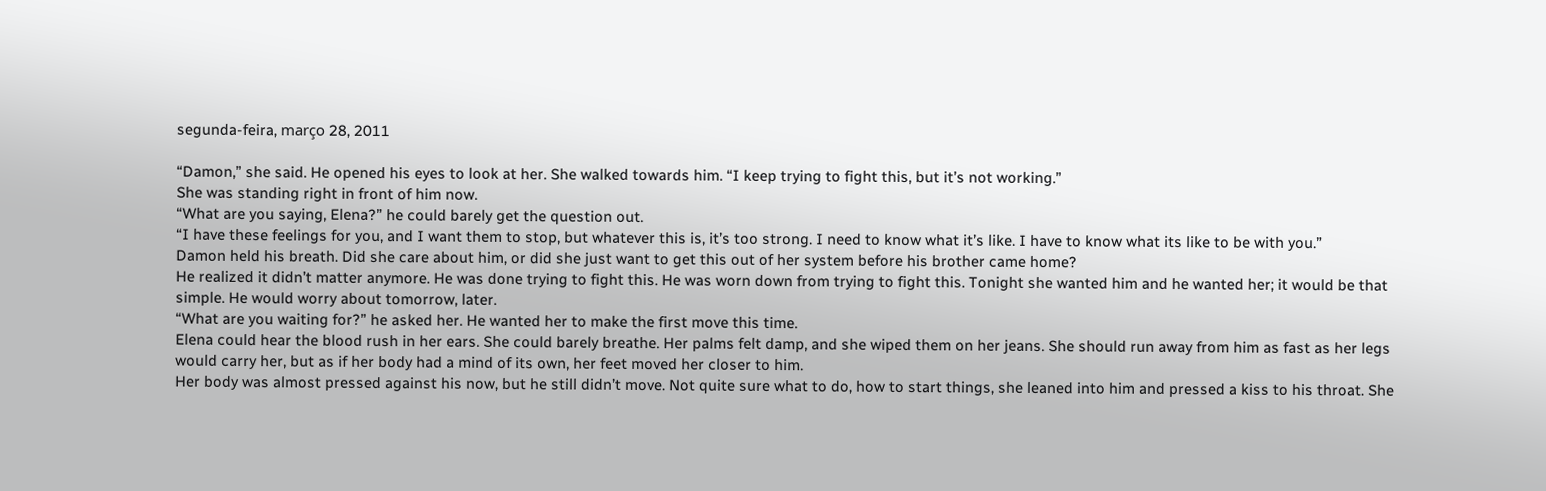segunda-feira, março 28, 2011

“Damon,” she said. He opened his eyes to look at her. She walked towards him. “I keep trying to fight this, but it’s not working.”
She was standing right in front of him now.
“What are you saying, Elena?” he could barely get the question out.
“I have these feelings for you, and I want them to stop, but whatever this is, it’s too strong. I need to know what it’s like. I have to know what its like to be with you.”
Damon held his breath. Did she care about him, or did she just want to get this out of her system before his brother came home?
He realized it didn’t matter anymore. He was done trying to fight this. He was worn down from trying to fight this. Tonight she wanted him and he wanted her; it would be that simple. He would worry about tomorrow, later.
“What are you waiting for?” he asked her. He wanted her to make the first move this time.
Elena could hear the blood rush in her ears. She could barely breathe. Her palms felt damp, and she wiped them on her jeans. She should run away from him as fast as her legs would carry her, but as if her body had a mind of its own, her feet moved her closer to him.
Her body was almost pressed against his now, but he still didn’t move. Not quite sure what to do, how to start things, she leaned into him and pressed a kiss to his throat. She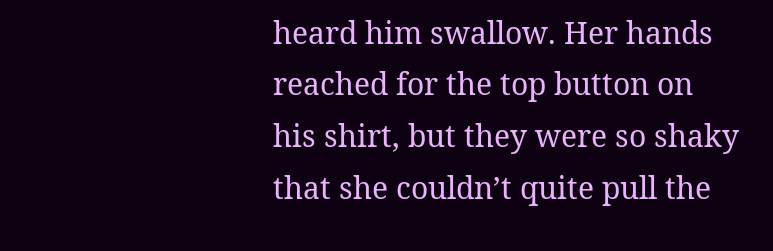heard him swallow. Her hands reached for the top button on his shirt, but they were so shaky that she couldn’t quite pull the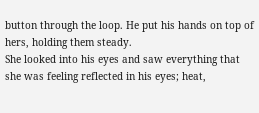button through the loop. He put his hands on top of hers, holding them steady.
She looked into his eyes and saw everything that she was feeling reflected in his eyes; heat,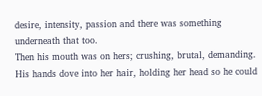desire, intensity, passion and there was something underneath that too.
Then his mouth was on hers; crushing, brutal, demanding. His hands dove into her hair, holding her head so he could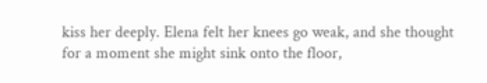kiss her deeply. Elena felt her knees go weak, and she thought for a moment she might sink onto the floor,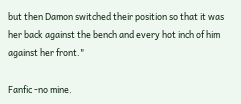but then Damon switched their position so that it was her back against the bench and every hot inch of him against her front."

Fanfic -no mine.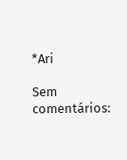*Ari

Sem comentários: